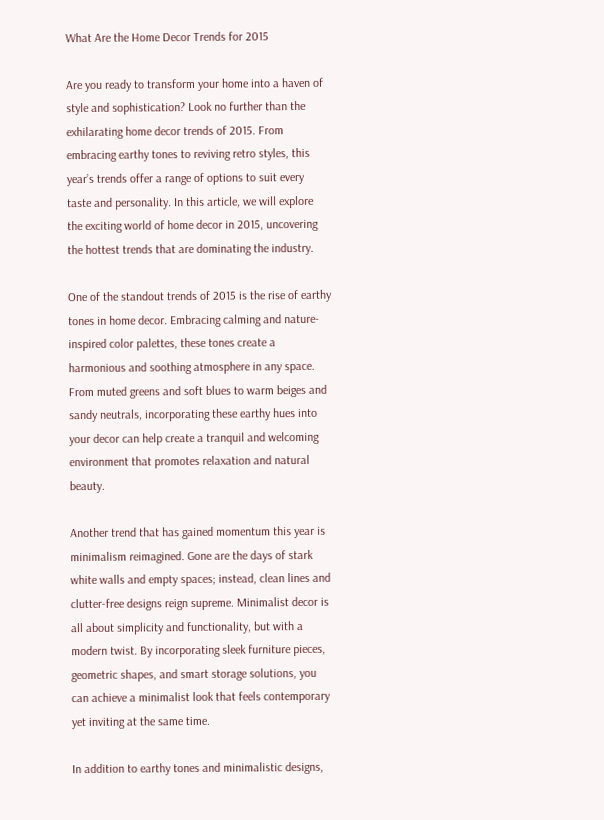What Are the Home Decor Trends for 2015

Are you ready to transform your home into a haven of style and sophistication? Look no further than the exhilarating home decor trends of 2015. From embracing earthy tones to reviving retro styles, this year’s trends offer a range of options to suit every taste and personality. In this article, we will explore the exciting world of home decor in 2015, uncovering the hottest trends that are dominating the industry.

One of the standout trends of 2015 is the rise of earthy tones in home decor. Embracing calming and nature-inspired color palettes, these tones create a harmonious and soothing atmosphere in any space. From muted greens and soft blues to warm beiges and sandy neutrals, incorporating these earthy hues into your decor can help create a tranquil and welcoming environment that promotes relaxation and natural beauty.

Another trend that has gained momentum this year is minimalism reimagined. Gone are the days of stark white walls and empty spaces; instead, clean lines and clutter-free designs reign supreme. Minimalist decor is all about simplicity and functionality, but with a modern twist. By incorporating sleek furniture pieces, geometric shapes, and smart storage solutions, you can achieve a minimalist look that feels contemporary yet inviting at the same time.

In addition to earthy tones and minimalistic designs,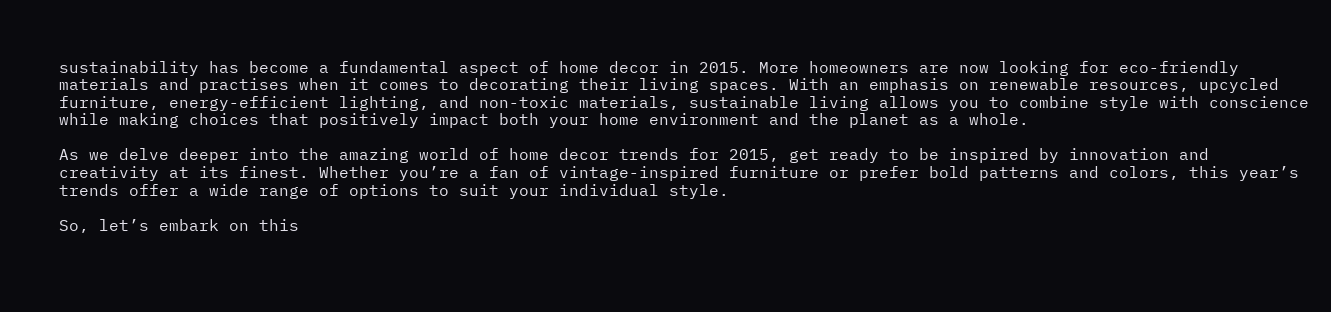sustainability has become a fundamental aspect of home decor in 2015. More homeowners are now looking for eco-friendly materials and practises when it comes to decorating their living spaces. With an emphasis on renewable resources, upcycled furniture, energy-efficient lighting, and non-toxic materials, sustainable living allows you to combine style with conscience while making choices that positively impact both your home environment and the planet as a whole.

As we delve deeper into the amazing world of home decor trends for 2015, get ready to be inspired by innovation and creativity at its finest. Whether you’re a fan of vintage-inspired furniture or prefer bold patterns and colors, this year’s trends offer a wide range of options to suit your individual style.

So, let’s embark on this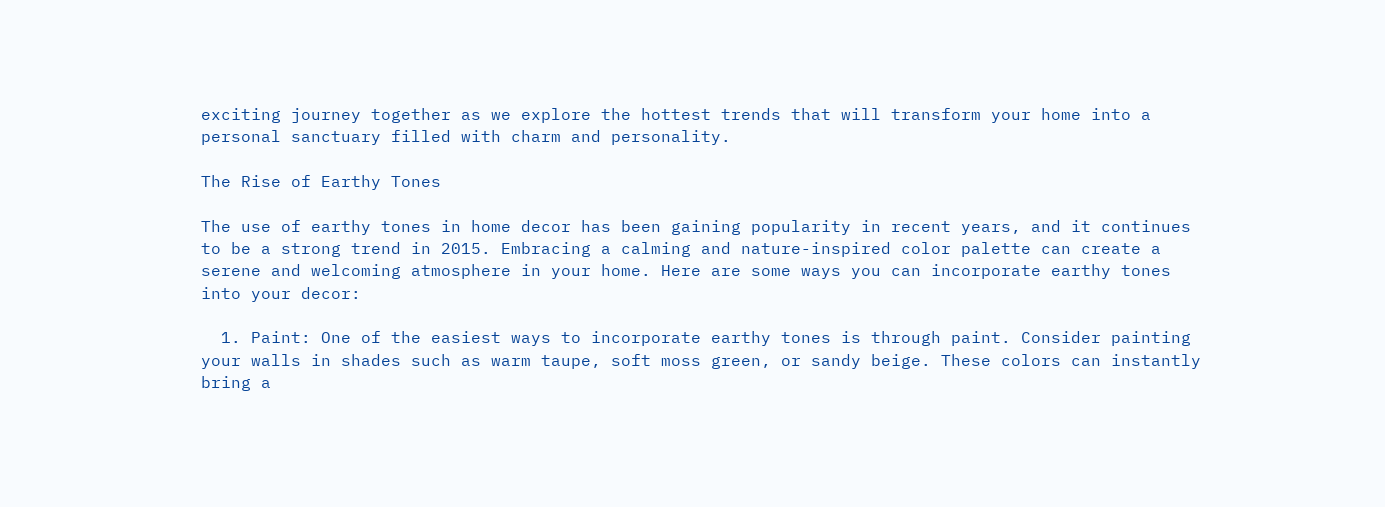exciting journey together as we explore the hottest trends that will transform your home into a personal sanctuary filled with charm and personality.

The Rise of Earthy Tones

The use of earthy tones in home decor has been gaining popularity in recent years, and it continues to be a strong trend in 2015. Embracing a calming and nature-inspired color palette can create a serene and welcoming atmosphere in your home. Here are some ways you can incorporate earthy tones into your decor:

  1. Paint: One of the easiest ways to incorporate earthy tones is through paint. Consider painting your walls in shades such as warm taupe, soft moss green, or sandy beige. These colors can instantly bring a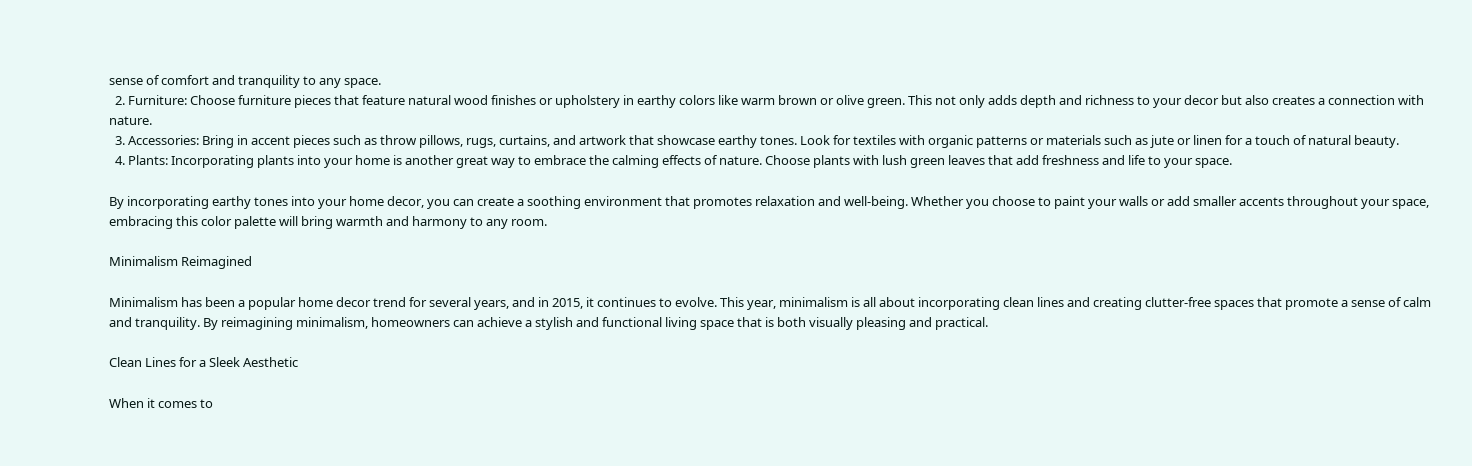sense of comfort and tranquility to any space.
  2. Furniture: Choose furniture pieces that feature natural wood finishes or upholstery in earthy colors like warm brown or olive green. This not only adds depth and richness to your decor but also creates a connection with nature.
  3. Accessories: Bring in accent pieces such as throw pillows, rugs, curtains, and artwork that showcase earthy tones. Look for textiles with organic patterns or materials such as jute or linen for a touch of natural beauty.
  4. Plants: Incorporating plants into your home is another great way to embrace the calming effects of nature. Choose plants with lush green leaves that add freshness and life to your space.

By incorporating earthy tones into your home decor, you can create a soothing environment that promotes relaxation and well-being. Whether you choose to paint your walls or add smaller accents throughout your space, embracing this color palette will bring warmth and harmony to any room.

Minimalism Reimagined

Minimalism has been a popular home decor trend for several years, and in 2015, it continues to evolve. This year, minimalism is all about incorporating clean lines and creating clutter-free spaces that promote a sense of calm and tranquility. By reimagining minimalism, homeowners can achieve a stylish and functional living space that is both visually pleasing and practical.

Clean Lines for a Sleek Aesthetic

When it comes to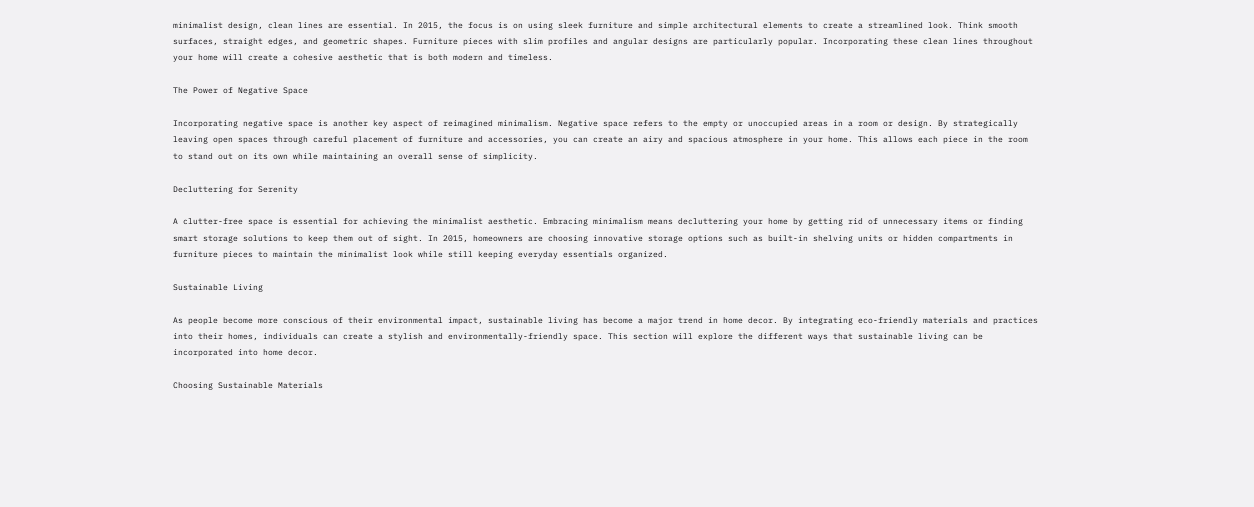minimalist design, clean lines are essential. In 2015, the focus is on using sleek furniture and simple architectural elements to create a streamlined look. Think smooth surfaces, straight edges, and geometric shapes. Furniture pieces with slim profiles and angular designs are particularly popular. Incorporating these clean lines throughout your home will create a cohesive aesthetic that is both modern and timeless.

The Power of Negative Space

Incorporating negative space is another key aspect of reimagined minimalism. Negative space refers to the empty or unoccupied areas in a room or design. By strategically leaving open spaces through careful placement of furniture and accessories, you can create an airy and spacious atmosphere in your home. This allows each piece in the room to stand out on its own while maintaining an overall sense of simplicity.

Decluttering for Serenity

A clutter-free space is essential for achieving the minimalist aesthetic. Embracing minimalism means decluttering your home by getting rid of unnecessary items or finding smart storage solutions to keep them out of sight. In 2015, homeowners are choosing innovative storage options such as built-in shelving units or hidden compartments in furniture pieces to maintain the minimalist look while still keeping everyday essentials organized.

Sustainable Living

As people become more conscious of their environmental impact, sustainable living has become a major trend in home decor. By integrating eco-friendly materials and practices into their homes, individuals can create a stylish and environmentally-friendly space. This section will explore the different ways that sustainable living can be incorporated into home decor.

Choosing Sustainable Materials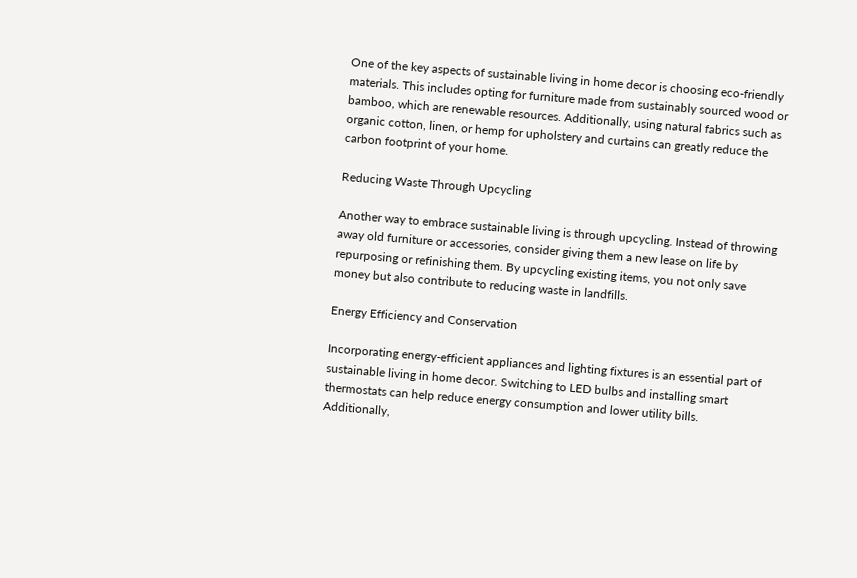One of the key aspects of sustainable living in home decor is choosing eco-friendly materials. This includes opting for furniture made from sustainably sourced wood or bamboo, which are renewable resources. Additionally, using natural fabrics such as organic cotton, linen, or hemp for upholstery and curtains can greatly reduce the carbon footprint of your home.

Reducing Waste Through Upcycling

Another way to embrace sustainable living is through upcycling. Instead of throwing away old furniture or accessories, consider giving them a new lease on life by repurposing or refinishing them. By upcycling existing items, you not only save money but also contribute to reducing waste in landfills.

Energy Efficiency and Conservation

Incorporating energy-efficient appliances and lighting fixtures is an essential part of sustainable living in home decor. Switching to LED bulbs and installing smart thermostats can help reduce energy consumption and lower utility bills. Additionally,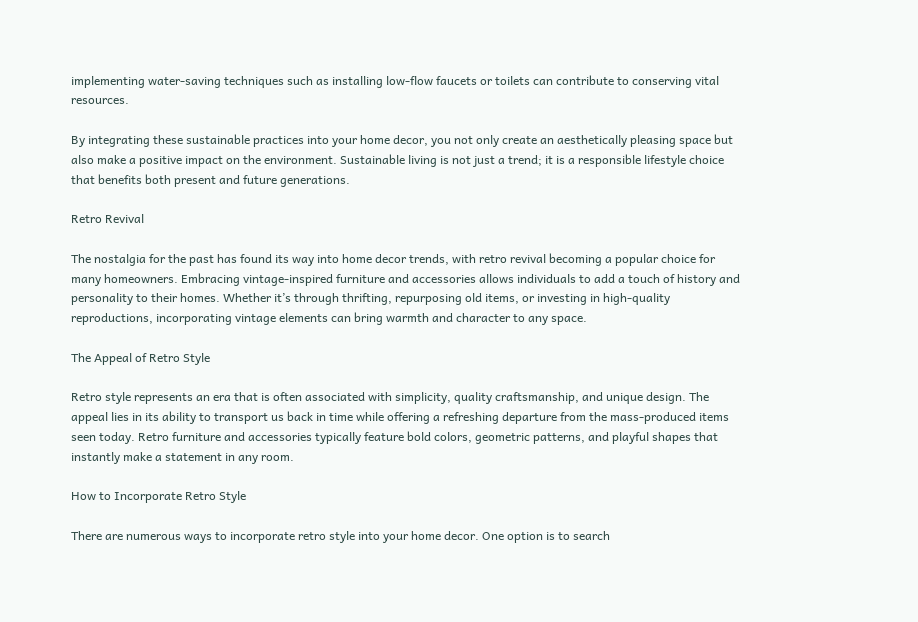implementing water-saving techniques such as installing low-flow faucets or toilets can contribute to conserving vital resources.

By integrating these sustainable practices into your home decor, you not only create an aesthetically pleasing space but also make a positive impact on the environment. Sustainable living is not just a trend; it is a responsible lifestyle choice that benefits both present and future generations.

Retro Revival

The nostalgia for the past has found its way into home decor trends, with retro revival becoming a popular choice for many homeowners. Embracing vintage-inspired furniture and accessories allows individuals to add a touch of history and personality to their homes. Whether it’s through thrifting, repurposing old items, or investing in high-quality reproductions, incorporating vintage elements can bring warmth and character to any space.

The Appeal of Retro Style

Retro style represents an era that is often associated with simplicity, quality craftsmanship, and unique design. The appeal lies in its ability to transport us back in time while offering a refreshing departure from the mass-produced items seen today. Retro furniture and accessories typically feature bold colors, geometric patterns, and playful shapes that instantly make a statement in any room.

How to Incorporate Retro Style

There are numerous ways to incorporate retro style into your home decor. One option is to search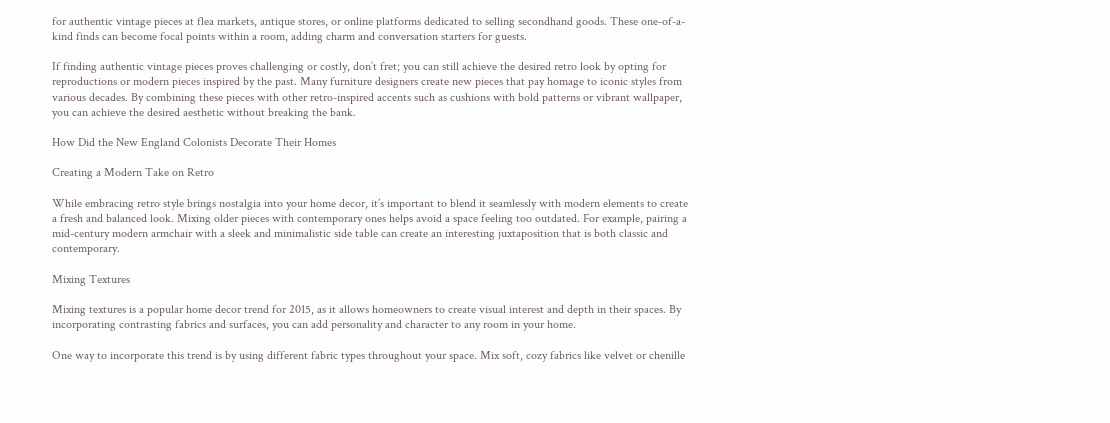for authentic vintage pieces at flea markets, antique stores, or online platforms dedicated to selling secondhand goods. These one-of-a-kind finds can become focal points within a room, adding charm and conversation starters for guests.

If finding authentic vintage pieces proves challenging or costly, don’t fret; you can still achieve the desired retro look by opting for reproductions or modern pieces inspired by the past. Many furniture designers create new pieces that pay homage to iconic styles from various decades. By combining these pieces with other retro-inspired accents such as cushions with bold patterns or vibrant wallpaper, you can achieve the desired aesthetic without breaking the bank.

How Did the New England Colonists Decorate Their Homes

Creating a Modern Take on Retro

While embracing retro style brings nostalgia into your home decor, it’s important to blend it seamlessly with modern elements to create a fresh and balanced look. Mixing older pieces with contemporary ones helps avoid a space feeling too outdated. For example, pairing a mid-century modern armchair with a sleek and minimalistic side table can create an interesting juxtaposition that is both classic and contemporary.

Mixing Textures

Mixing textures is a popular home decor trend for 2015, as it allows homeowners to create visual interest and depth in their spaces. By incorporating contrasting fabrics and surfaces, you can add personality and character to any room in your home.

One way to incorporate this trend is by using different fabric types throughout your space. Mix soft, cozy fabrics like velvet or chenille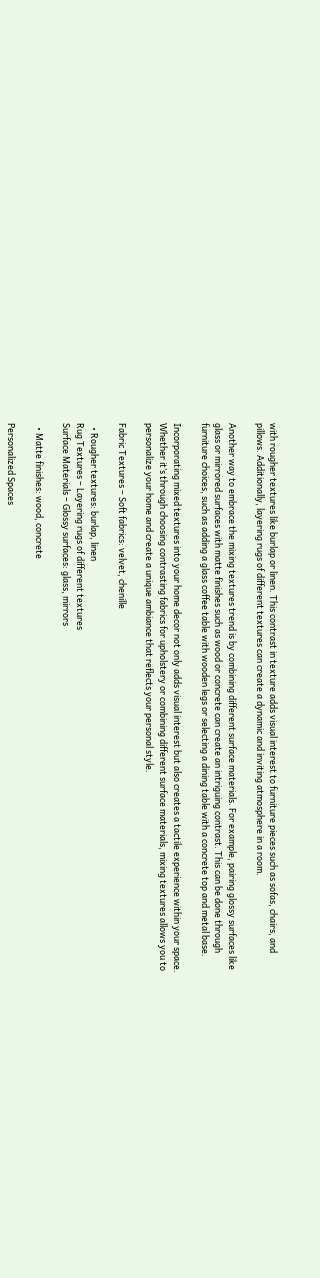with rougher textures like burlap or linen. This contrast in texture adds visual interest to furniture pieces such as sofas, chairs, and pillows. Additionally, layering rugs of different textures can create a dynamic and inviting atmosphere in a room.

Another way to embrace the mixing textures trend is by combining different surface materials. For example, pairing glossy surfaces like glass or mirrored surfaces with matte finishes such as wood or concrete can create an intriguing contrast. This can be done through furniture choices, such as adding a glass coffee table with wooden legs or selecting a dining table with a concrete top and metal base.

Incorporating mixed textures into your home decor not only adds visual interest but also creates a tactile experience within your space. Whether it’s through choosing contrasting fabrics for upholstery or combining different surface materials, mixing textures allows you to personalize your home and create a unique ambiance that reflects your personal style.

Fabric Textures – Soft fabrics: velvet, chenille

  • Rougher textures: burlap, linen
Rug Textures – Layering rugs of different textures
Surface Materials – Glossy surfaces: glass, mirrors

  • Matte finishes: wood, concrete

Personalized Spaces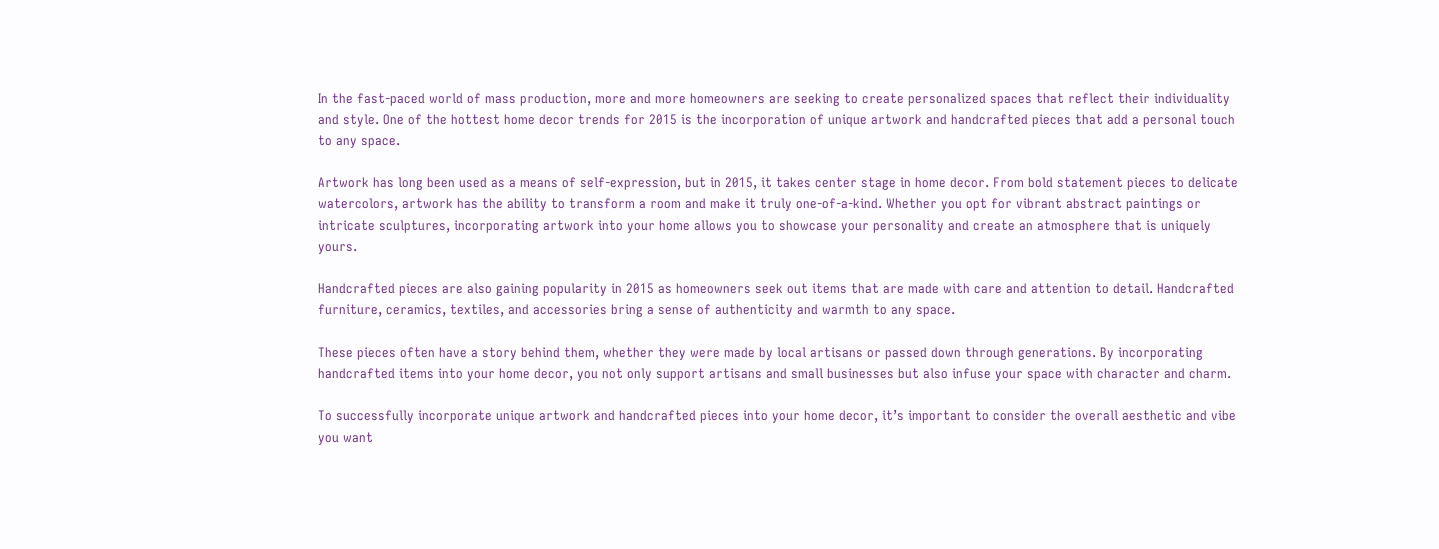In the fast-paced world of mass production, more and more homeowners are seeking to create personalized spaces that reflect their individuality and style. One of the hottest home decor trends for 2015 is the incorporation of unique artwork and handcrafted pieces that add a personal touch to any space.

Artwork has long been used as a means of self-expression, but in 2015, it takes center stage in home decor. From bold statement pieces to delicate watercolors, artwork has the ability to transform a room and make it truly one-of-a-kind. Whether you opt for vibrant abstract paintings or intricate sculptures, incorporating artwork into your home allows you to showcase your personality and create an atmosphere that is uniquely yours.

Handcrafted pieces are also gaining popularity in 2015 as homeowners seek out items that are made with care and attention to detail. Handcrafted furniture, ceramics, textiles, and accessories bring a sense of authenticity and warmth to any space.

These pieces often have a story behind them, whether they were made by local artisans or passed down through generations. By incorporating handcrafted items into your home decor, you not only support artisans and small businesses but also infuse your space with character and charm.

To successfully incorporate unique artwork and handcrafted pieces into your home decor, it’s important to consider the overall aesthetic and vibe you want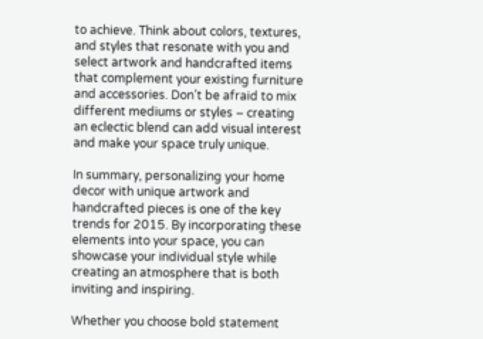to achieve. Think about colors, textures, and styles that resonate with you and select artwork and handcrafted items that complement your existing furniture and accessories. Don’t be afraid to mix different mediums or styles – creating an eclectic blend can add visual interest and make your space truly unique.

In summary, personalizing your home decor with unique artwork and handcrafted pieces is one of the key trends for 2015. By incorporating these elements into your space, you can showcase your individual style while creating an atmosphere that is both inviting and inspiring.

Whether you choose bold statement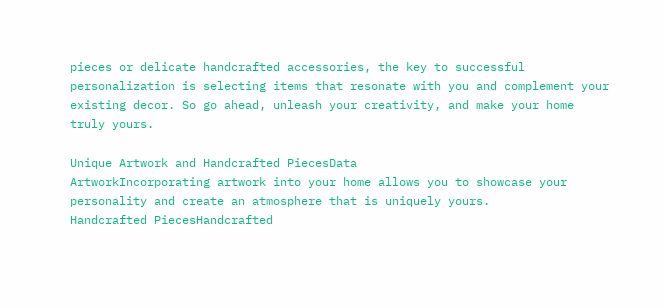pieces or delicate handcrafted accessories, the key to successful personalization is selecting items that resonate with you and complement your existing decor. So go ahead, unleash your creativity, and make your home truly yours.

Unique Artwork and Handcrafted PiecesData
ArtworkIncorporating artwork into your home allows you to showcase your personality and create an atmosphere that is uniquely yours.
Handcrafted PiecesHandcrafted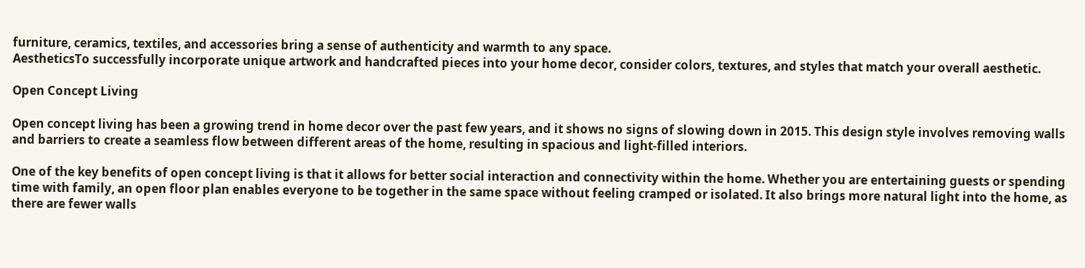furniture, ceramics, textiles, and accessories bring a sense of authenticity and warmth to any space.
AestheticsTo successfully incorporate unique artwork and handcrafted pieces into your home decor, consider colors, textures, and styles that match your overall aesthetic.

Open Concept Living

Open concept living has been a growing trend in home decor over the past few years, and it shows no signs of slowing down in 2015. This design style involves removing walls and barriers to create a seamless flow between different areas of the home, resulting in spacious and light-filled interiors.

One of the key benefits of open concept living is that it allows for better social interaction and connectivity within the home. Whether you are entertaining guests or spending time with family, an open floor plan enables everyone to be together in the same space without feeling cramped or isolated. It also brings more natural light into the home, as there are fewer walls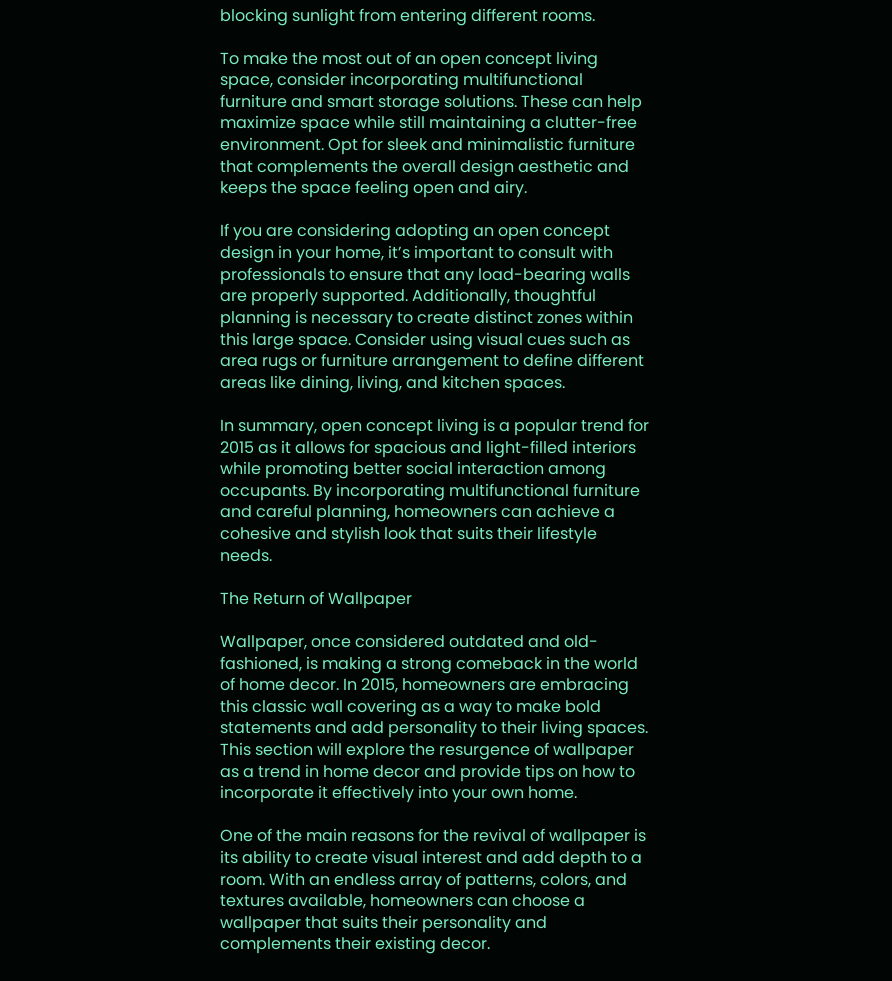blocking sunlight from entering different rooms.

To make the most out of an open concept living space, consider incorporating multifunctional furniture and smart storage solutions. These can help maximize space while still maintaining a clutter-free environment. Opt for sleek and minimalistic furniture that complements the overall design aesthetic and keeps the space feeling open and airy.

If you are considering adopting an open concept design in your home, it’s important to consult with professionals to ensure that any load-bearing walls are properly supported. Additionally, thoughtful planning is necessary to create distinct zones within this large space. Consider using visual cues such as area rugs or furniture arrangement to define different areas like dining, living, and kitchen spaces.

In summary, open concept living is a popular trend for 2015 as it allows for spacious and light-filled interiors while promoting better social interaction among occupants. By incorporating multifunctional furniture and careful planning, homeowners can achieve a cohesive and stylish look that suits their lifestyle needs.

The Return of Wallpaper

Wallpaper, once considered outdated and old-fashioned, is making a strong comeback in the world of home decor. In 2015, homeowners are embracing this classic wall covering as a way to make bold statements and add personality to their living spaces. This section will explore the resurgence of wallpaper as a trend in home decor and provide tips on how to incorporate it effectively into your own home.

One of the main reasons for the revival of wallpaper is its ability to create visual interest and add depth to a room. With an endless array of patterns, colors, and textures available, homeowners can choose a wallpaper that suits their personality and complements their existing decor.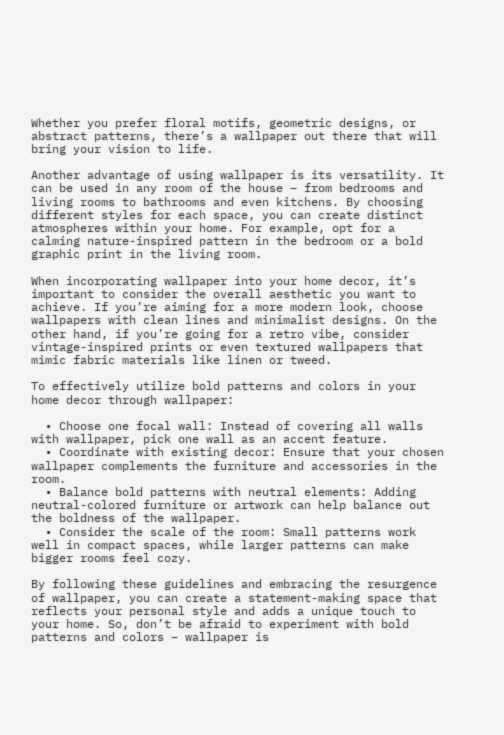Whether you prefer floral motifs, geometric designs, or abstract patterns, there’s a wallpaper out there that will bring your vision to life.

Another advantage of using wallpaper is its versatility. It can be used in any room of the house – from bedrooms and living rooms to bathrooms and even kitchens. By choosing different styles for each space, you can create distinct atmospheres within your home. For example, opt for a calming nature-inspired pattern in the bedroom or a bold graphic print in the living room.

When incorporating wallpaper into your home decor, it’s important to consider the overall aesthetic you want to achieve. If you’re aiming for a more modern look, choose wallpapers with clean lines and minimalist designs. On the other hand, if you’re going for a retro vibe, consider vintage-inspired prints or even textured wallpapers that mimic fabric materials like linen or tweed.

To effectively utilize bold patterns and colors in your home decor through wallpaper:

  • Choose one focal wall: Instead of covering all walls with wallpaper, pick one wall as an accent feature.
  • Coordinate with existing decor: Ensure that your chosen wallpaper complements the furniture and accessories in the room.
  • Balance bold patterns with neutral elements: Adding neutral-colored furniture or artwork can help balance out the boldness of the wallpaper.
  • Consider the scale of the room: Small patterns work well in compact spaces, while larger patterns can make bigger rooms feel cozy.

By following these guidelines and embracing the resurgence of wallpaper, you can create a statement-making space that reflects your personal style and adds a unique touch to your home. So, don’t be afraid to experiment with bold patterns and colors – wallpaper is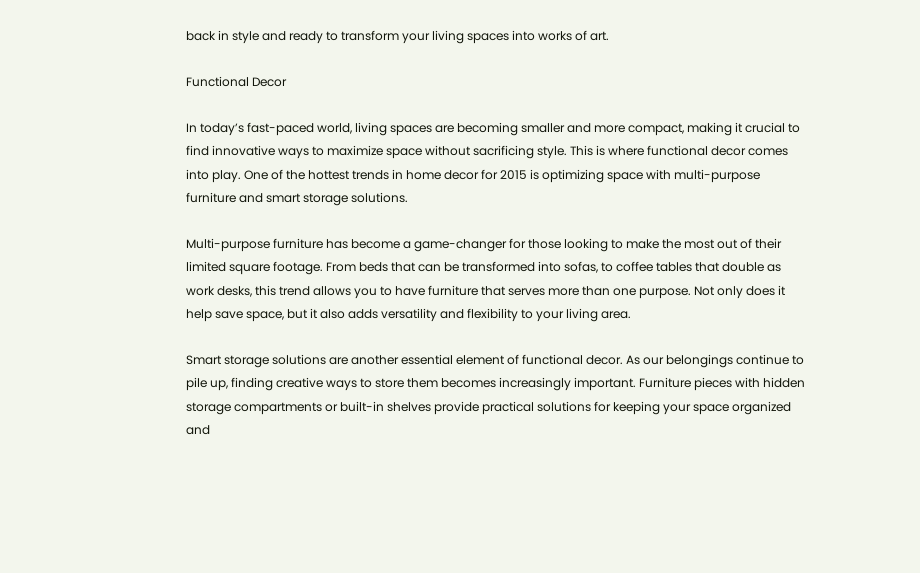back in style and ready to transform your living spaces into works of art.

Functional Decor

In today’s fast-paced world, living spaces are becoming smaller and more compact, making it crucial to find innovative ways to maximize space without sacrificing style. This is where functional decor comes into play. One of the hottest trends in home decor for 2015 is optimizing space with multi-purpose furniture and smart storage solutions.

Multi-purpose furniture has become a game-changer for those looking to make the most out of their limited square footage. From beds that can be transformed into sofas, to coffee tables that double as work desks, this trend allows you to have furniture that serves more than one purpose. Not only does it help save space, but it also adds versatility and flexibility to your living area.

Smart storage solutions are another essential element of functional decor. As our belongings continue to pile up, finding creative ways to store them becomes increasingly important. Furniture pieces with hidden storage compartments or built-in shelves provide practical solutions for keeping your space organized and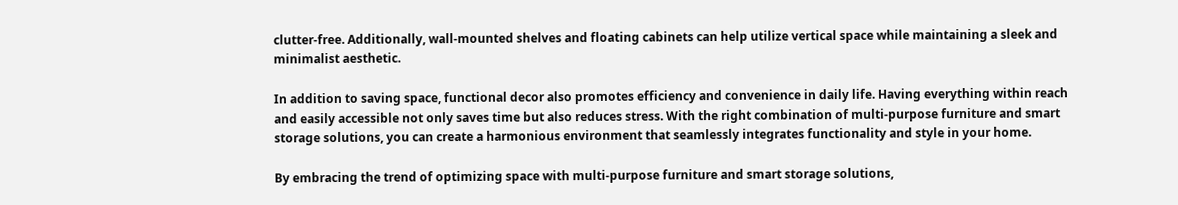clutter-free. Additionally, wall-mounted shelves and floating cabinets can help utilize vertical space while maintaining a sleek and minimalist aesthetic.

In addition to saving space, functional decor also promotes efficiency and convenience in daily life. Having everything within reach and easily accessible not only saves time but also reduces stress. With the right combination of multi-purpose furniture and smart storage solutions, you can create a harmonious environment that seamlessly integrates functionality and style in your home.

By embracing the trend of optimizing space with multi-purpose furniture and smart storage solutions,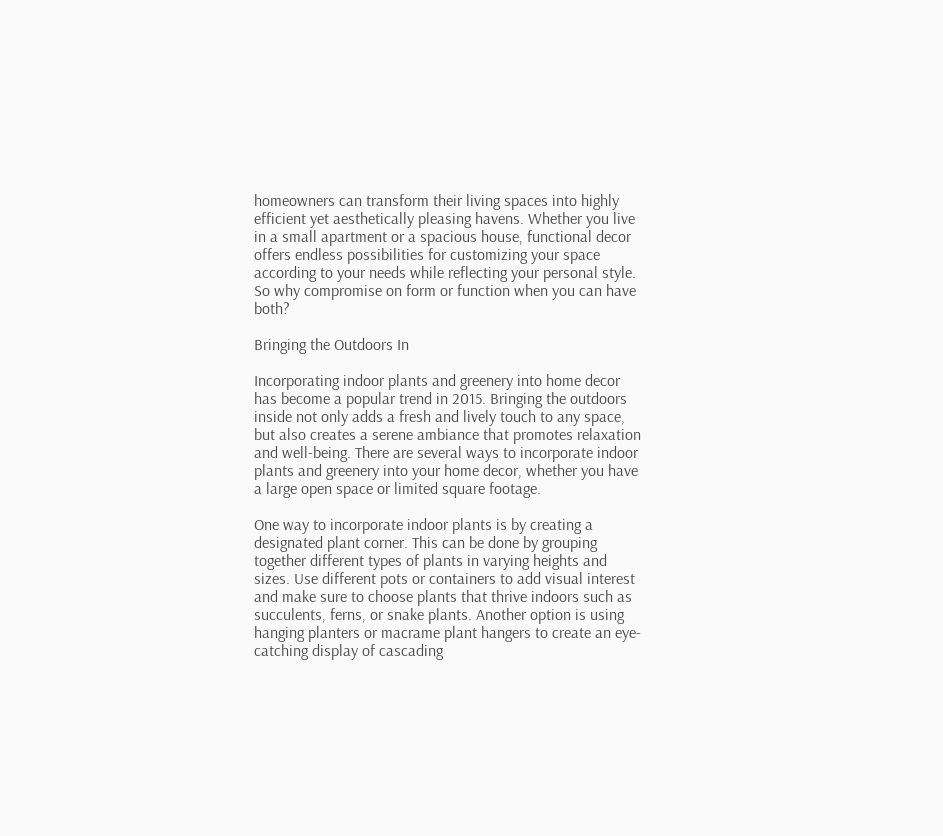homeowners can transform their living spaces into highly efficient yet aesthetically pleasing havens. Whether you live in a small apartment or a spacious house, functional decor offers endless possibilities for customizing your space according to your needs while reflecting your personal style. So why compromise on form or function when you can have both?

Bringing the Outdoors In

Incorporating indoor plants and greenery into home decor has become a popular trend in 2015. Bringing the outdoors inside not only adds a fresh and lively touch to any space, but also creates a serene ambiance that promotes relaxation and well-being. There are several ways to incorporate indoor plants and greenery into your home decor, whether you have a large open space or limited square footage.

One way to incorporate indoor plants is by creating a designated plant corner. This can be done by grouping together different types of plants in varying heights and sizes. Use different pots or containers to add visual interest and make sure to choose plants that thrive indoors such as succulents, ferns, or snake plants. Another option is using hanging planters or macrame plant hangers to create an eye-catching display of cascading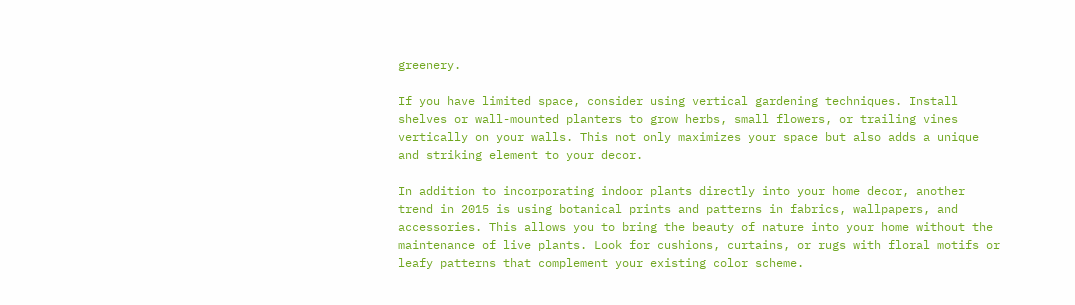greenery.

If you have limited space, consider using vertical gardening techniques. Install shelves or wall-mounted planters to grow herbs, small flowers, or trailing vines vertically on your walls. This not only maximizes your space but also adds a unique and striking element to your decor.

In addition to incorporating indoor plants directly into your home decor, another trend in 2015 is using botanical prints and patterns in fabrics, wallpapers, and accessories. This allows you to bring the beauty of nature into your home without the maintenance of live plants. Look for cushions, curtains, or rugs with floral motifs or leafy patterns that complement your existing color scheme.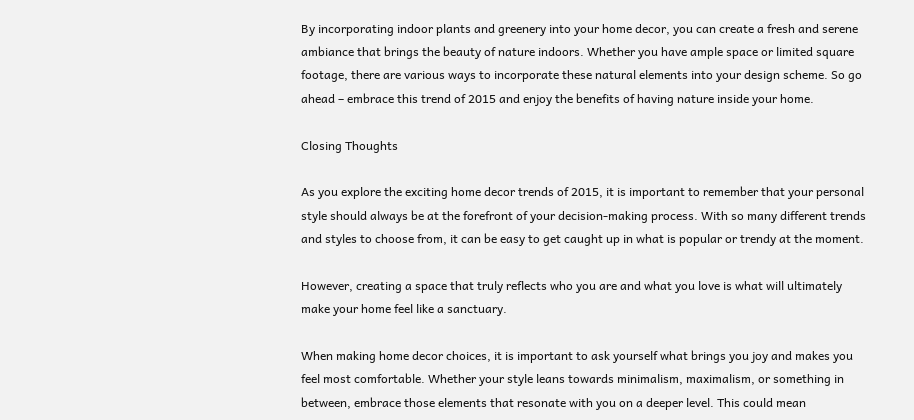By incorporating indoor plants and greenery into your home decor, you can create a fresh and serene ambiance that brings the beauty of nature indoors. Whether you have ample space or limited square footage, there are various ways to incorporate these natural elements into your design scheme. So go ahead – embrace this trend of 2015 and enjoy the benefits of having nature inside your home.

Closing Thoughts

As you explore the exciting home decor trends of 2015, it is important to remember that your personal style should always be at the forefront of your decision-making process. With so many different trends and styles to choose from, it can be easy to get caught up in what is popular or trendy at the moment.

However, creating a space that truly reflects who you are and what you love is what will ultimately make your home feel like a sanctuary.

When making home decor choices, it is important to ask yourself what brings you joy and makes you feel most comfortable. Whether your style leans towards minimalism, maximalism, or something in between, embrace those elements that resonate with you on a deeper level. This could mean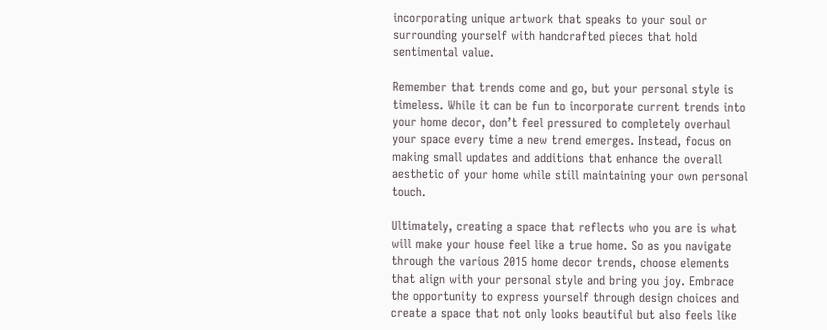incorporating unique artwork that speaks to your soul or surrounding yourself with handcrafted pieces that hold sentimental value.

Remember that trends come and go, but your personal style is timeless. While it can be fun to incorporate current trends into your home decor, don’t feel pressured to completely overhaul your space every time a new trend emerges. Instead, focus on making small updates and additions that enhance the overall aesthetic of your home while still maintaining your own personal touch.

Ultimately, creating a space that reflects who you are is what will make your house feel like a true home. So as you navigate through the various 2015 home decor trends, choose elements that align with your personal style and bring you joy. Embrace the opportunity to express yourself through design choices and create a space that not only looks beautiful but also feels like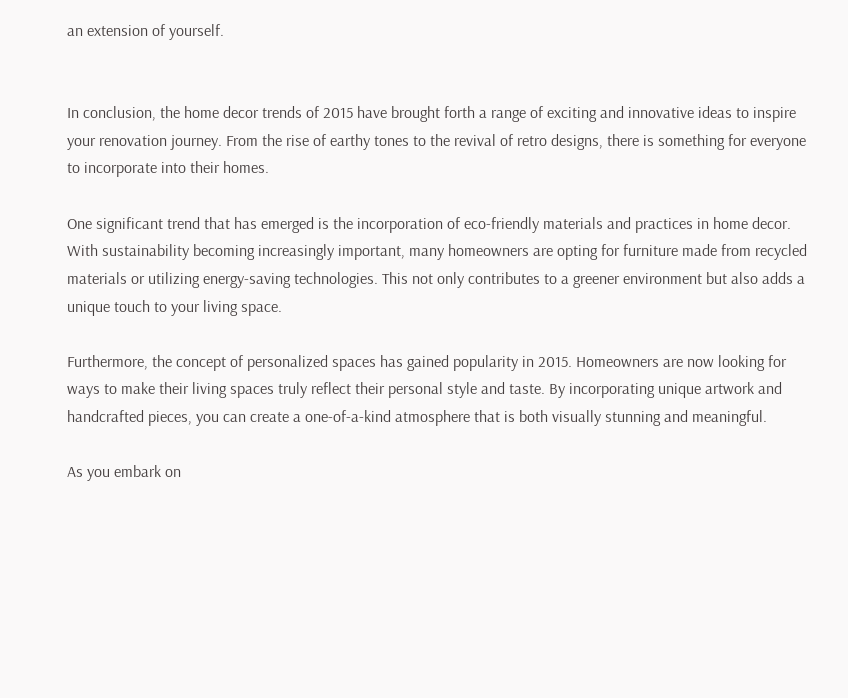an extension of yourself.


In conclusion, the home decor trends of 2015 have brought forth a range of exciting and innovative ideas to inspire your renovation journey. From the rise of earthy tones to the revival of retro designs, there is something for everyone to incorporate into their homes.

One significant trend that has emerged is the incorporation of eco-friendly materials and practices in home decor. With sustainability becoming increasingly important, many homeowners are opting for furniture made from recycled materials or utilizing energy-saving technologies. This not only contributes to a greener environment but also adds a unique touch to your living space.

Furthermore, the concept of personalized spaces has gained popularity in 2015. Homeowners are now looking for ways to make their living spaces truly reflect their personal style and taste. By incorporating unique artwork and handcrafted pieces, you can create a one-of-a-kind atmosphere that is both visually stunning and meaningful.

As you embark on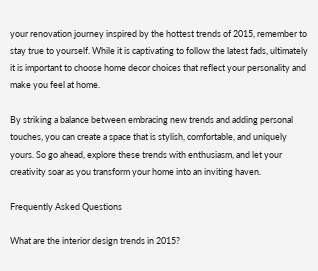your renovation journey inspired by the hottest trends of 2015, remember to stay true to yourself. While it is captivating to follow the latest fads, ultimately it is important to choose home decor choices that reflect your personality and make you feel at home.

By striking a balance between embracing new trends and adding personal touches, you can create a space that is stylish, comfortable, and uniquely yours. So go ahead, explore these trends with enthusiasm, and let your creativity soar as you transform your home into an inviting haven.

Frequently Asked Questions

What are the interior design trends in 2015?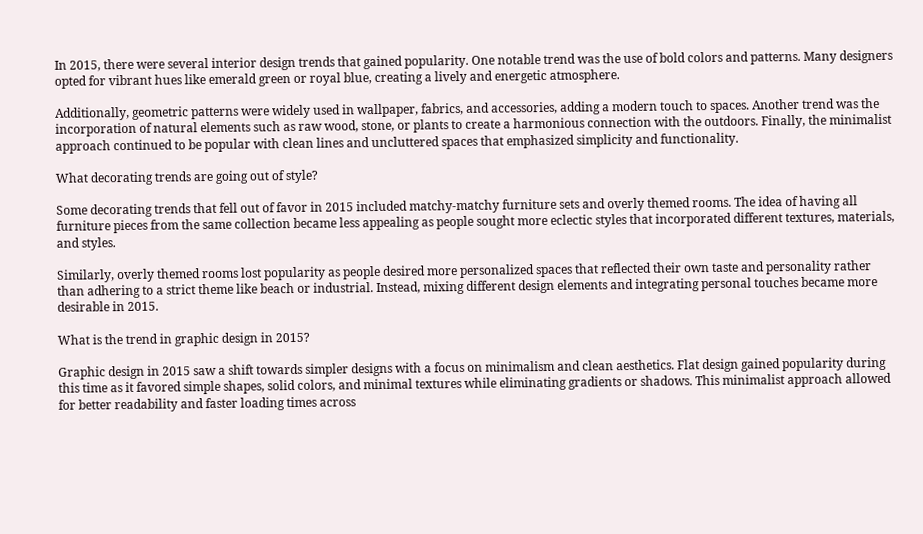In 2015, there were several interior design trends that gained popularity. One notable trend was the use of bold colors and patterns. Many designers opted for vibrant hues like emerald green or royal blue, creating a lively and energetic atmosphere.

Additionally, geometric patterns were widely used in wallpaper, fabrics, and accessories, adding a modern touch to spaces. Another trend was the incorporation of natural elements such as raw wood, stone, or plants to create a harmonious connection with the outdoors. Finally, the minimalist approach continued to be popular with clean lines and uncluttered spaces that emphasized simplicity and functionality.

What decorating trends are going out of style?

Some decorating trends that fell out of favor in 2015 included matchy-matchy furniture sets and overly themed rooms. The idea of having all furniture pieces from the same collection became less appealing as people sought more eclectic styles that incorporated different textures, materials, and styles.

Similarly, overly themed rooms lost popularity as people desired more personalized spaces that reflected their own taste and personality rather than adhering to a strict theme like beach or industrial. Instead, mixing different design elements and integrating personal touches became more desirable in 2015.

What is the trend in graphic design in 2015?

Graphic design in 2015 saw a shift towards simpler designs with a focus on minimalism and clean aesthetics. Flat design gained popularity during this time as it favored simple shapes, solid colors, and minimal textures while eliminating gradients or shadows. This minimalist approach allowed for better readability and faster loading times across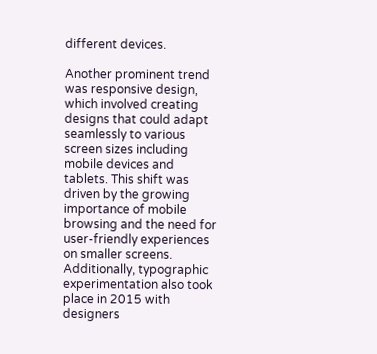different devices.

Another prominent trend was responsive design, which involved creating designs that could adapt seamlessly to various screen sizes including mobile devices and tablets. This shift was driven by the growing importance of mobile browsing and the need for user-friendly experiences on smaller screens. Additionally, typographic experimentation also took place in 2015 with designers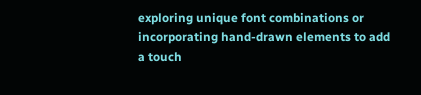exploring unique font combinations or incorporating hand-drawn elements to add a touch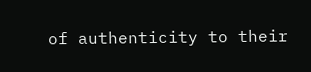of authenticity to their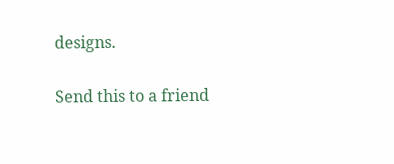designs.

Send this to a friend